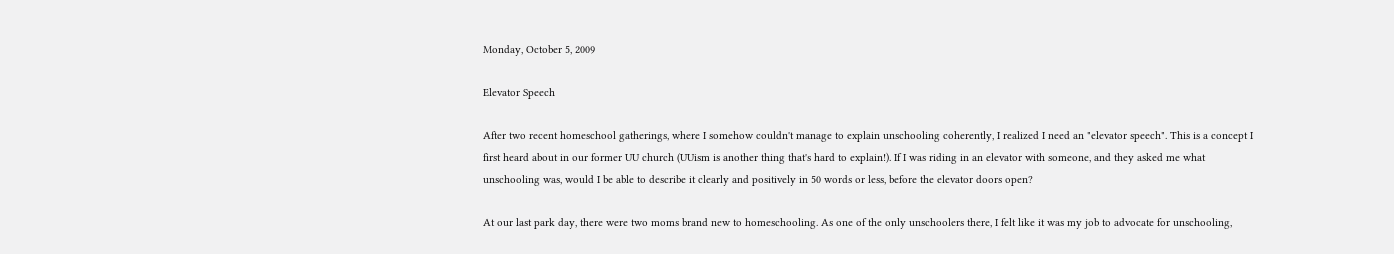Monday, October 5, 2009

Elevator Speech

After two recent homeschool gatherings, where I somehow couldn't manage to explain unschooling coherently, I realized I need an "elevator speech". This is a concept I first heard about in our former UU church (UUism is another thing that's hard to explain!). If I was riding in an elevator with someone, and they asked me what unschooling was, would I be able to describe it clearly and positively in 50 words or less, before the elevator doors open?

At our last park day, there were two moms brand new to homeschooling. As one of the only unschoolers there, I felt like it was my job to advocate for unschooling,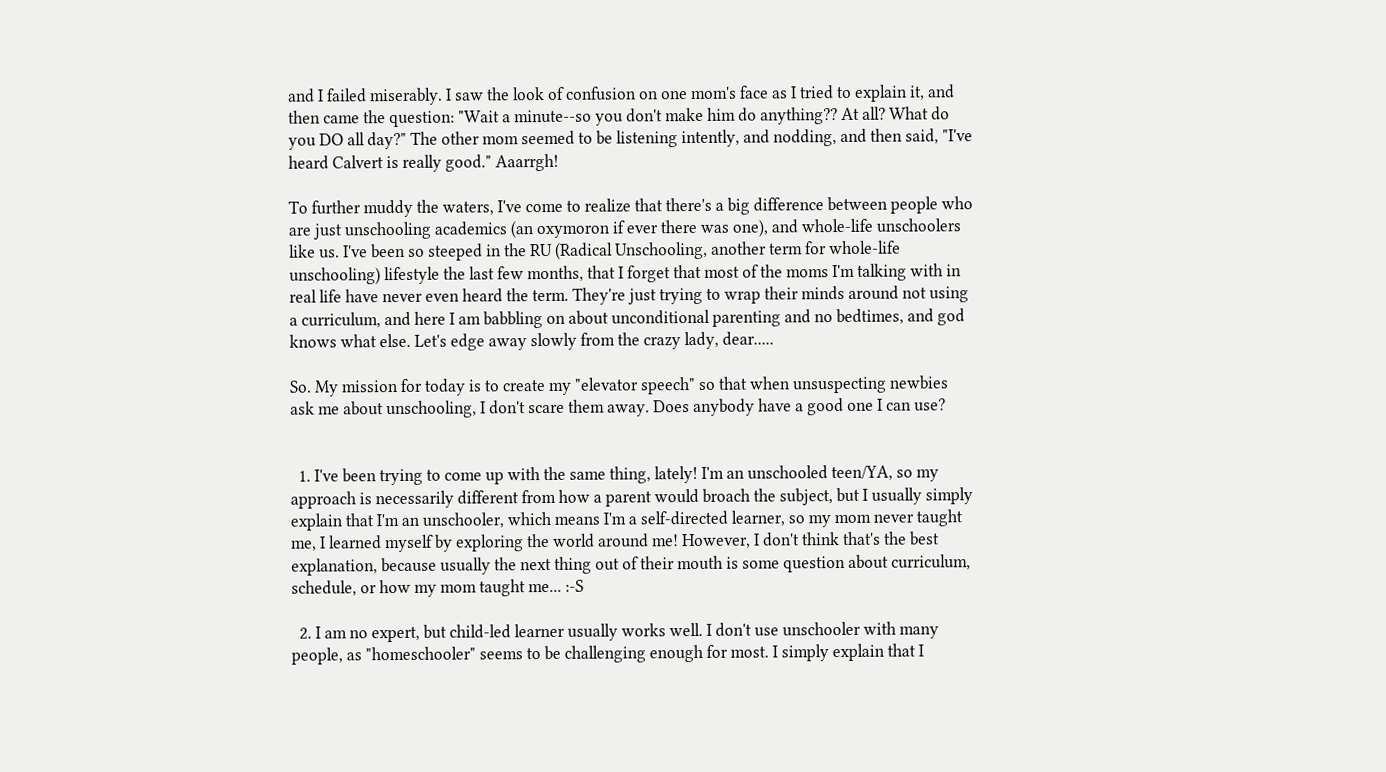and I failed miserably. I saw the look of confusion on one mom's face as I tried to explain it, and then came the question: "Wait a minute--so you don't make him do anything?? At all? What do you DO all day?" The other mom seemed to be listening intently, and nodding, and then said, "I've heard Calvert is really good." Aaarrgh!

To further muddy the waters, I've come to realize that there's a big difference between people who are just unschooling academics (an oxymoron if ever there was one), and whole-life unschoolers like us. I've been so steeped in the RU (Radical Unschooling, another term for whole-life unschooling) lifestyle the last few months, that I forget that most of the moms I'm talking with in real life have never even heard the term. They're just trying to wrap their minds around not using a curriculum, and here I am babbling on about unconditional parenting and no bedtimes, and god knows what else. Let's edge away slowly from the crazy lady, dear.....

So. My mission for today is to create my "elevator speech" so that when unsuspecting newbies ask me about unschooling, I don't scare them away. Does anybody have a good one I can use?


  1. I've been trying to come up with the same thing, lately! I'm an unschooled teen/YA, so my approach is necessarily different from how a parent would broach the subject, but I usually simply explain that I'm an unschooler, which means I'm a self-directed learner, so my mom never taught me, I learned myself by exploring the world around me! However, I don't think that's the best explanation, because usually the next thing out of their mouth is some question about curriculum, schedule, or how my mom taught me... :-S

  2. I am no expert, but child-led learner usually works well. I don't use unschooler with many people, as "homeschooler" seems to be challenging enough for most. I simply explain that I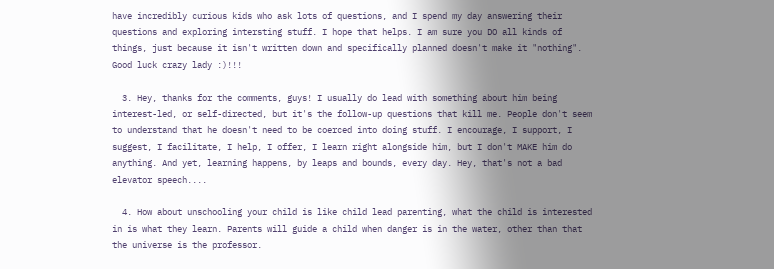have incredibly curious kids who ask lots of questions, and I spend my day answering their questions and exploring intersting stuff. I hope that helps. I am sure you DO all kinds of things, just because it isn't written down and specifically planned doesn't make it "nothing". Good luck crazy lady :)!!!

  3. Hey, thanks for the comments, guys! I usually do lead with something about him being interest-led, or self-directed, but it's the follow-up questions that kill me. People don't seem to understand that he doesn't need to be coerced into doing stuff. I encourage, I support, I suggest, I facilitate, I help, I offer, I learn right alongside him, but I don't MAKE him do anything. And yet, learning happens, by leaps and bounds, every day. Hey, that's not a bad elevator speech....

  4. How about unschooling your child is like child lead parenting, what the child is interested in is what they learn. Parents will guide a child when danger is in the water, other than that the universe is the professor.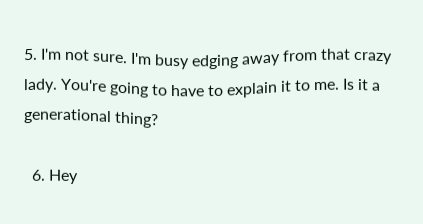5. I'm not sure. I'm busy edging away from that crazy lady. You're going to have to explain it to me. Is it a generational thing?

  6. Hey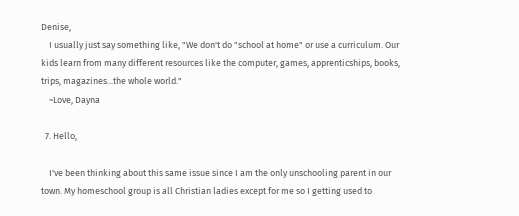Denise,
    I usually just say something like, "We don't do "school at home" or use a curriculum. Our kids learn from many different resources like the computer, games, apprenticships, books, trips, magazines...the whole world."
    ~Love, Dayna

  7. Hello,

    I've been thinking about this same issue since I am the only unschooling parent in our town. My homeschool group is all Christian ladies except for me so I getting used to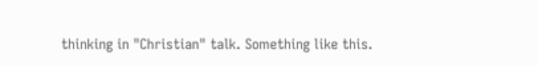thinking in "Christian" talk. Something like this.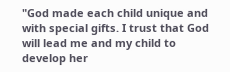"God made each child unique and with special gifts. I trust that God will lead me and my child to develop her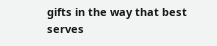gifts in the way that best serves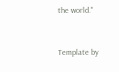the world."


Template by